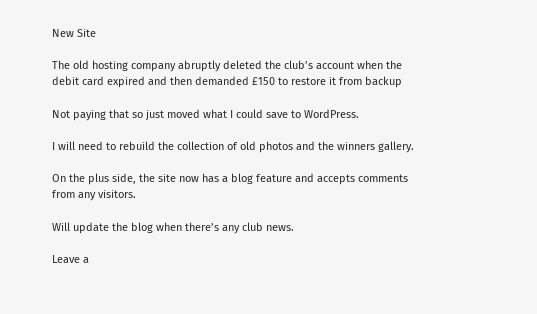New Site

The old hosting company abruptly deleted the club’s account when the debit card expired and then demanded £150 to restore it from backup

Not paying that so just moved what I could save to WordPress.

I will need to rebuild the collection of old photos and the winners gallery.

On the plus side, the site now has a blog feature and accepts comments from any visitors.

Will update the blog when there’s any club news.

Leave a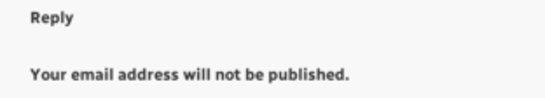Reply

Your email address will not be published.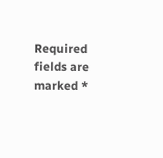Required fields are marked *